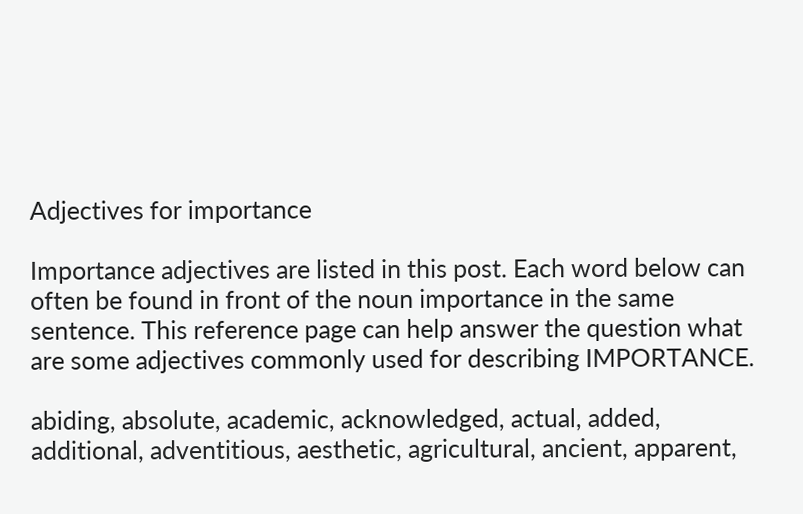Adjectives for importance

Importance adjectives are listed in this post. Each word below can often be found in front of the noun importance in the same sentence. This reference page can help answer the question what are some adjectives commonly used for describing IMPORTANCE.

abiding, absolute, academic, acknowledged, actual, added, additional, adventitious, aesthetic, agricultural, ancient, apparent,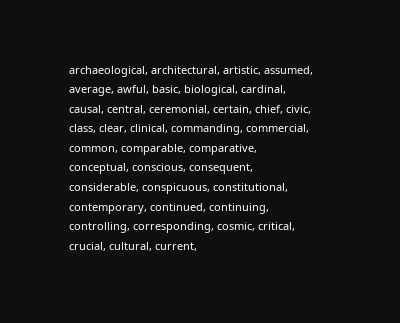archaeological, architectural, artistic, assumed, average, awful, basic, biological, cardinal, causal, central, ceremonial, certain, chief, civic, class, clear, clinical, commanding, commercial, common, comparable, comparative, conceptual, conscious, consequent, considerable, conspicuous, constitutional, contemporary, continued, continuing, controlling, corresponding, cosmic, critical, crucial, cultural, current,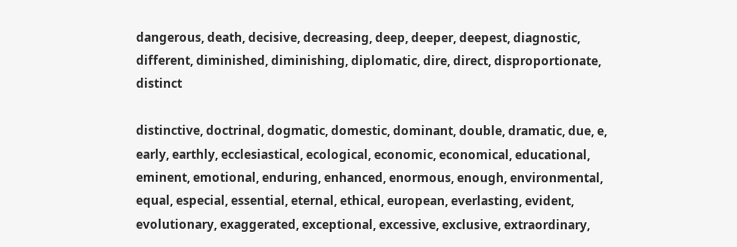dangerous, death, decisive, decreasing, deep, deeper, deepest, diagnostic, different, diminished, diminishing, diplomatic, dire, direct, disproportionate, distinct

distinctive, doctrinal, dogmatic, domestic, dominant, double, dramatic, due, e, early, earthly, ecclesiastical, ecological, economic, economical, educational, eminent, emotional, enduring, enhanced, enormous, enough, environmental, equal, especial, essential, eternal, ethical, european, everlasting, evident, evolutionary, exaggerated, exceptional, excessive, exclusive, extraordinary,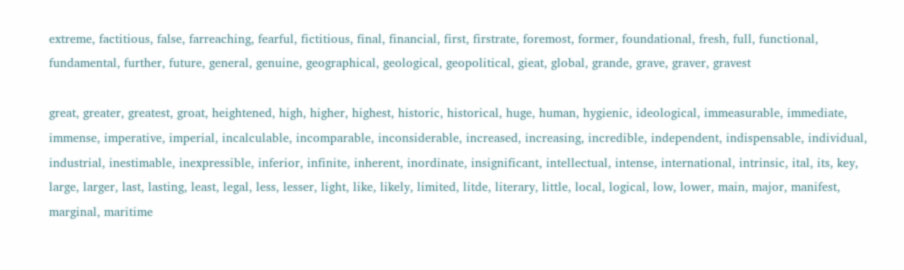extreme, factitious, false, farreaching, fearful, fictitious, final, financial, first, firstrate, foremost, former, foundational, fresh, full, functional, fundamental, further, future, general, genuine, geographical, geological, geopolitical, gieat, global, grande, grave, graver, gravest

great, greater, greatest, groat, heightened, high, higher, highest, historic, historical, huge, human, hygienic, ideological, immeasurable, immediate, immense, imperative, imperial, incalculable, incomparable, inconsiderable, increased, increasing, incredible, independent, indispensable, individual, industrial, inestimable, inexpressible, inferior, infinite, inherent, inordinate, insignificant, intellectual, intense, international, intrinsic, ital, its, key, large, larger, last, lasting, least, legal, less, lesser, light, like, likely, limited, litde, literary, little, local, logical, low, lower, main, major, manifest, marginal, maritime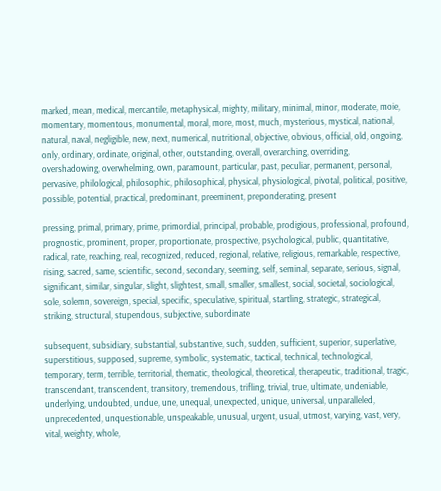marked, mean, medical, mercantile, metaphysical, mighty, military, minimal, minor, moderate, moie, momentary, momentous, monumental, moral, more, most, much, mysterious, mystical, national, natural, naval, negligible, new, next, numerical, nutritional, objective, obvious, official, old, ongoing, only, ordinary, ordinate, original, other, outstanding, overall, overarching, overriding, overshadowing, overwhelming, own, paramount, particular, past, peculiar, permanent, personal, pervasive, philological, philosophic, philosophical, physical, physiological, pivotal, political, positive, possible, potential, practical, predominant, preeminent, preponderating, present

pressing, primal, primary, prime, primordial, principal, probable, prodigious, professional, profound, prognostic, prominent, proper, proportionate, prospective, psychological, public, quantitative, radical, rate, reaching, real, recognized, reduced, regional, relative, religious, remarkable, respective, rising, sacred, same, scientific, second, secondary, seeming, self, seminal, separate, serious, signal, significant, similar, singular, slight, slightest, small, smaller, smallest, social, societal, sociological, sole, solemn, sovereign, special, specific, speculative, spiritual, startling, strategic, strategical, striking, structural, stupendous, subjective, subordinate

subsequent, subsidiary, substantial, substantive, such, sudden, sufficient, superior, superlative, superstitious, supposed, supreme, symbolic, systematic, tactical, technical, technological, temporary, term, terrible, territorial, thematic, theological, theoretical, therapeutic, traditional, tragic, transcendant, transcendent, transitory, tremendous, trifling, trivial, true, ultimate, undeniable, underlying, undoubted, undue, une, unequal, unexpected, unique, universal, unparalleled, unprecedented, unquestionable, unspeakable, unusual, urgent, usual, utmost, varying, vast, very, vital, weighty, whole,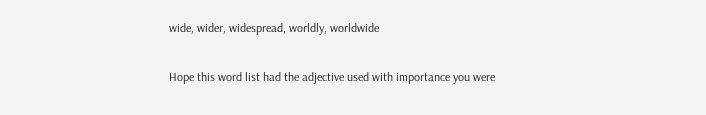wide, wider, widespread, worldly, worldwide

Hope this word list had the adjective used with importance you were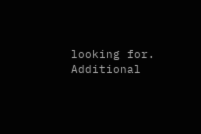looking for. Additional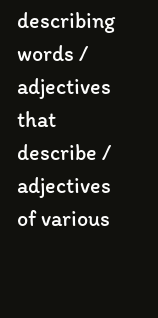describing words / adjectives that describe / adjectives of various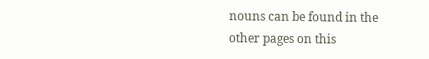nouns can be found in the other pages on this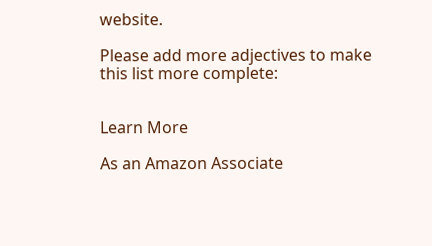website.

Please add more adjectives to make this list more complete:


Learn More

As an Amazon Associate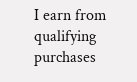I earn from qualifying purchases